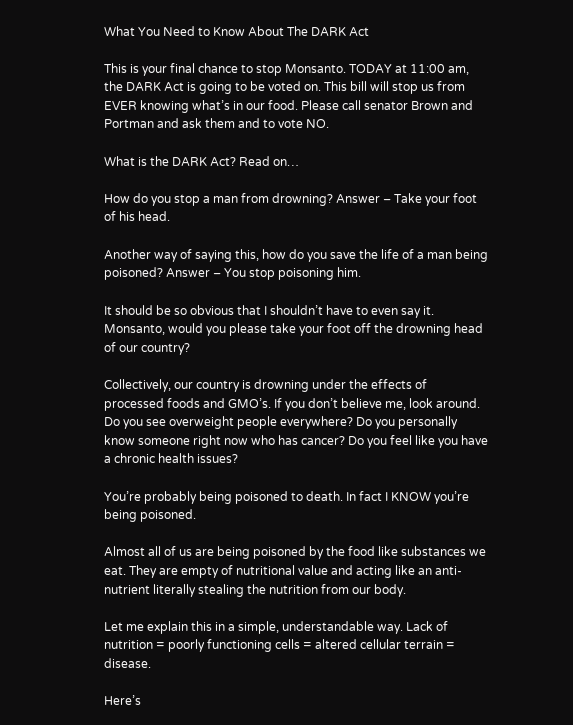What You Need to Know About The DARK Act

This is your final chance to stop Monsanto. TODAY at 11:00 am, the DARK Act is going to be voted on. This bill will stop us from EVER knowing what’s in our food. Please call senator Brown and Portman and ask them and to vote NO.

What is the DARK Act? Read on…

How do you stop a man from drowning? Answer – Take your foot of his head.

Another way of saying this, how do you save the life of a man being poisoned? Answer – You stop poisoning him.

It should be so obvious that I shouldn’t have to even say it. Monsanto, would you please take your foot off the drowning head of our country?

Collectively, our country is drowning under the effects of processed foods and GMO’s. If you don’t believe me, look around. Do you see overweight people everywhere? Do you personally know someone right now who has cancer? Do you feel like you have a chronic health issues?

You’re probably being poisoned to death. In fact I KNOW you’re being poisoned.

Almost all of us are being poisoned by the food like substances we eat. They are empty of nutritional value and acting like an anti-nutrient literally stealing the nutrition from our body.

Let me explain this in a simple, understandable way. Lack of nutrition = poorly functioning cells = altered cellular terrain = disease.

Here’s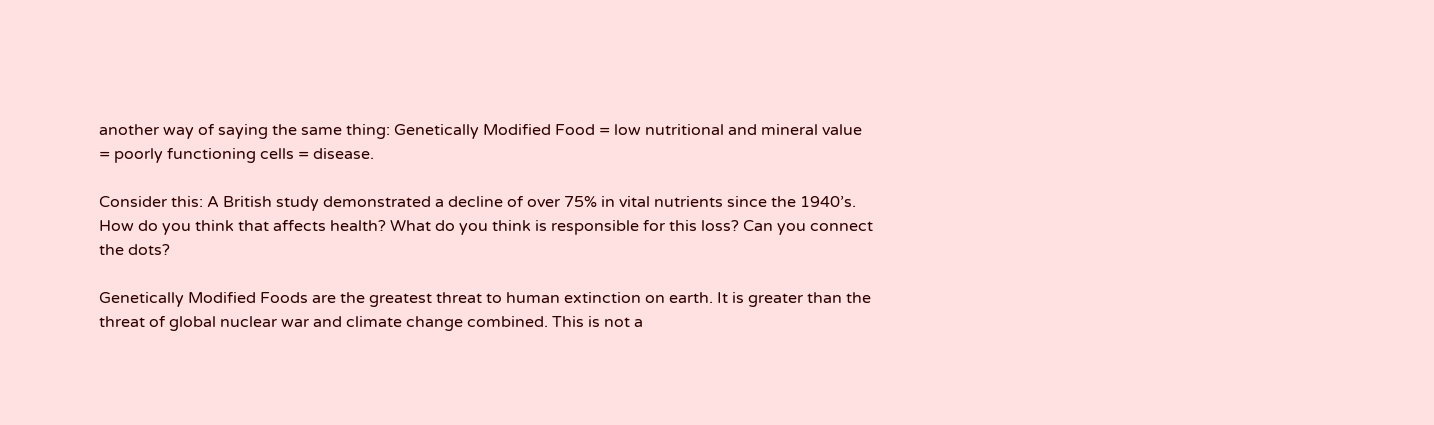another way of saying the same thing: Genetically Modified Food = low nutritional and mineral value = poorly functioning cells = disease.

Consider this: A British study demonstrated a decline of over 75% in vital nutrients since the 1940’s. How do you think that affects health? What do you think is responsible for this loss? Can you connect the dots?

Genetically Modified Foods are the greatest threat to human extinction on earth. It is greater than the threat of global nuclear war and climate change combined. This is not a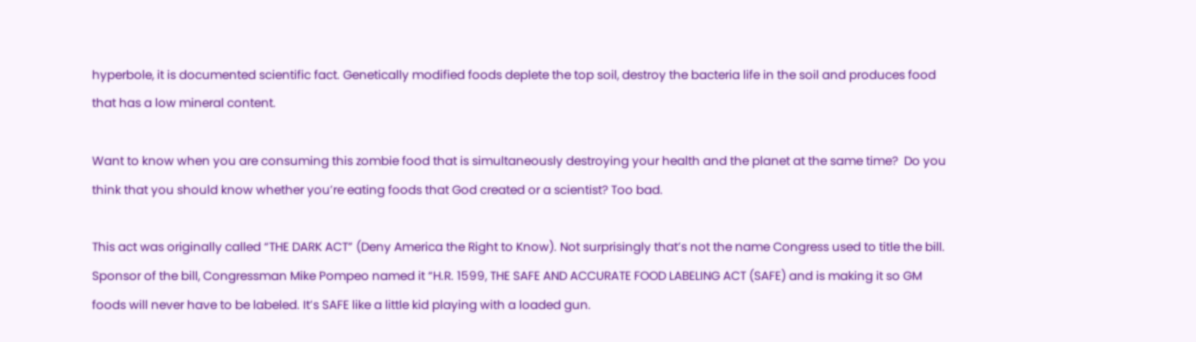hyperbole, it is documented scientific fact. Genetically modified foods deplete the top soil, destroy the bacteria life in the soil and produces food that has a low mineral content.

Want to know when you are consuming this zombie food that is simultaneously destroying your health and the planet at the same time?  Do you think that you should know whether you’re eating foods that God created or a scientist? Too bad.

This act was originally called “THE DARK ACT” (Deny America the Right to Know). Not surprisingly that’s not the name Congress used to title the bill.  Sponsor of the bill, Congressman Mike Pompeo named it “H.R. 1599, THE SAFE AND ACCURATE FOOD LABELING ACT (SAFE) and is making it so GM foods will never have to be labeled. It’s SAFE like a little kid playing with a loaded gun.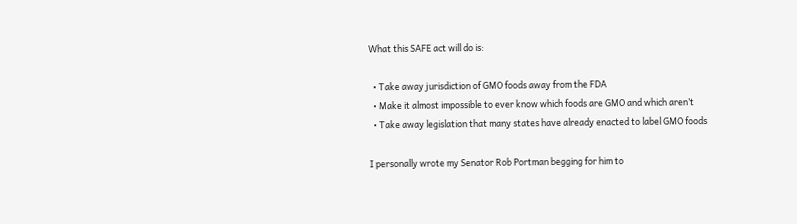What this SAFE act will do is:

  • Take away jurisdiction of GMO foods away from the FDA
  • Make it almost impossible to ever know which foods are GMO and which aren’t
  • Take away legislation that many states have already enacted to label GMO foods

I personally wrote my Senator Rob Portman begging for him to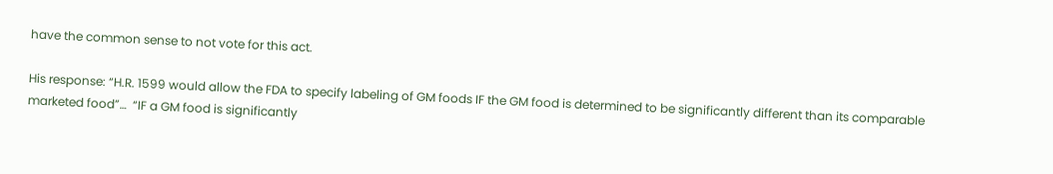have the common sense to not vote for this act.

His response: “H.R. 1599 would allow the FDA to specify labeling of GM foods IF the GM food is determined to be significantly different than its comparable marketed food”…  “IF a GM food is significantly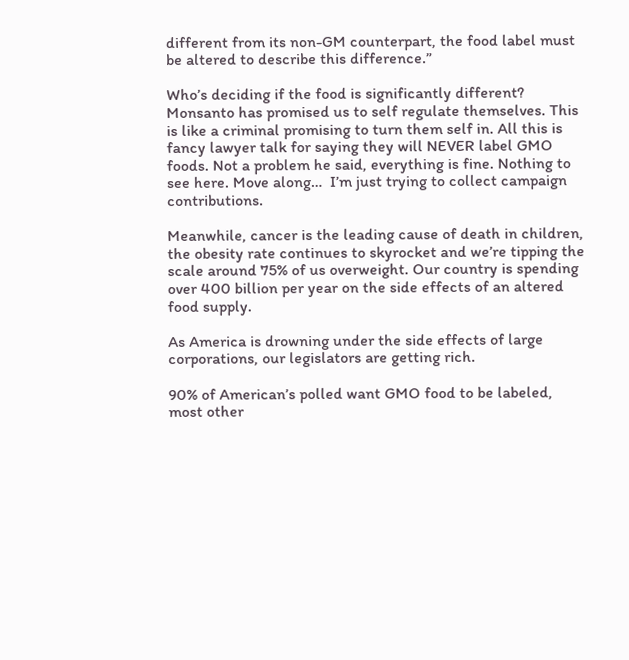different from its non-GM counterpart, the food label must be altered to describe this difference.”

Who’s deciding if the food is significantly different? Monsanto has promised us to self regulate themselves. This is like a criminal promising to turn them self in. All this is fancy lawyer talk for saying they will NEVER label GMO foods. Not a problem he said, everything is fine. Nothing to see here. Move along…  I’m just trying to collect campaign contributions.

Meanwhile, cancer is the leading cause of death in children, the obesity rate continues to skyrocket and we’re tipping the scale around 75% of us overweight. Our country is spending over 400 billion per year on the side effects of an altered food supply.

As America is drowning under the side effects of large corporations, our legislators are getting rich.

90% of American’s polled want GMO food to be labeled, most other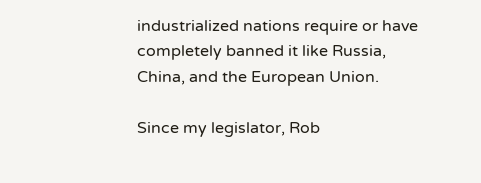industrialized nations require or have completely banned it like Russia, China, and the European Union.

Since my legislator, Rob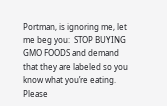Portman, is ignoring me, let me beg you:  STOP BUYING GMO FOODS and demand that they are labeled so you know what you’re eating. Please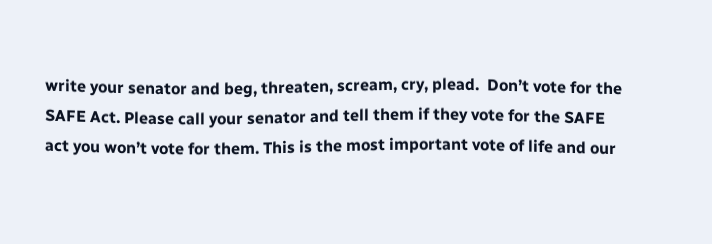write your senator and beg, threaten, scream, cry, plead.  Don’t vote for the SAFE Act. Please call your senator and tell them if they vote for the SAFE act you won’t vote for them. This is the most important vote of life and our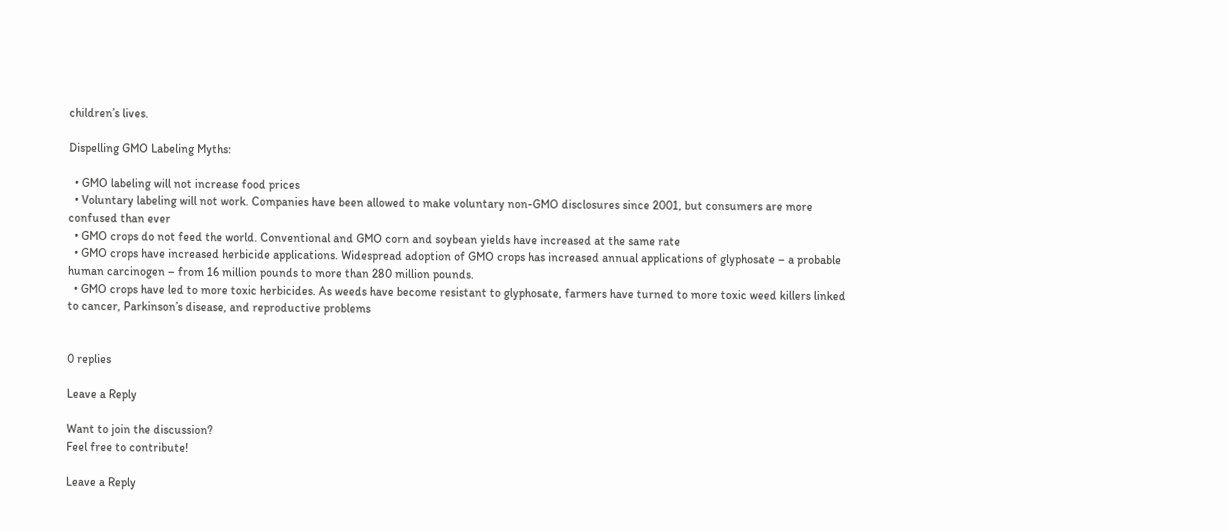children’s lives.

Dispelling GMO Labeling Myths:

  • GMO labeling will not increase food prices
  • Voluntary labeling will not work. Companies have been allowed to make voluntary non-GMO disclosures since 2001, but consumers are more confused than ever
  • GMO crops do not feed the world. Conventional and GMO corn and soybean yields have increased at the same rate
  • GMO crops have increased herbicide applications. Widespread adoption of GMO crops has increased annual applications of glyphosate – a probable human carcinogen – from 16 million pounds to more than 280 million pounds.
  • GMO crops have led to more toxic herbicides. As weeds have become resistant to glyphosate, farmers have turned to more toxic weed killers linked to cancer, Parkinson’s disease, and reproductive problems


0 replies

Leave a Reply

Want to join the discussion?
Feel free to contribute!

Leave a Reply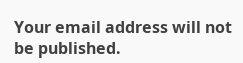Your email address will not be published.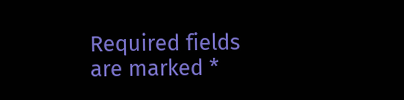Required fields are marked *